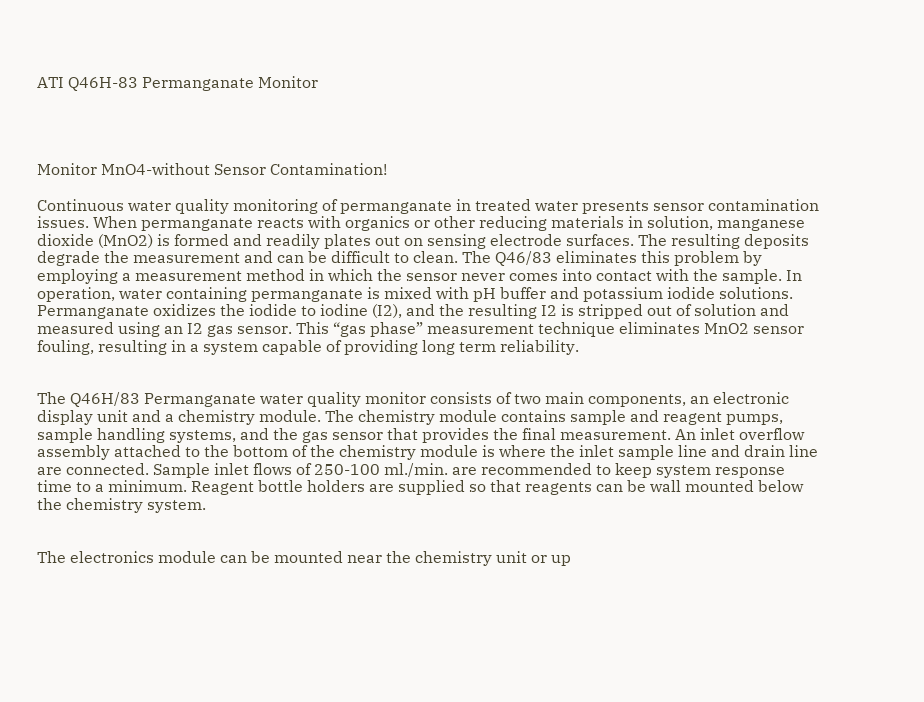ATI Q46H-83 Permanganate Monitor




Monitor MnO4-without Sensor Contamination!

Continuous water quality monitoring of permanganate in treated water presents sensor contamination issues. When permanganate reacts with organics or other reducing materials in solution, manganese dioxide (MnO2) is formed and readily plates out on sensing electrode surfaces. The resulting deposits degrade the measurement and can be difficult to clean. The Q46/83 eliminates this problem by employing a measurement method in which the sensor never comes into contact with the sample. In operation, water containing permanganate is mixed with pH buffer and potassium iodide solutions. Permanganate oxidizes the iodide to iodine (I2), and the resulting I2 is stripped out of solution and measured using an I2 gas sensor. This “gas phase” measurement technique eliminates MnO2 sensor fouling, resulting in a system capable of providing long term reliability.


The Q46H/83 Permanganate water quality monitor consists of two main components, an electronic display unit and a chemistry module. The chemistry module contains sample and reagent pumps, sample handling systems, and the gas sensor that provides the final measurement. An inlet overflow assembly attached to the bottom of the chemistry module is where the inlet sample line and drain line are connected. Sample inlet flows of 250-100 ml./min. are recommended to keep system response time to a minimum. Reagent bottle holders are supplied so that reagents can be wall mounted below the chemistry system.


The electronics module can be mounted near the chemistry unit or up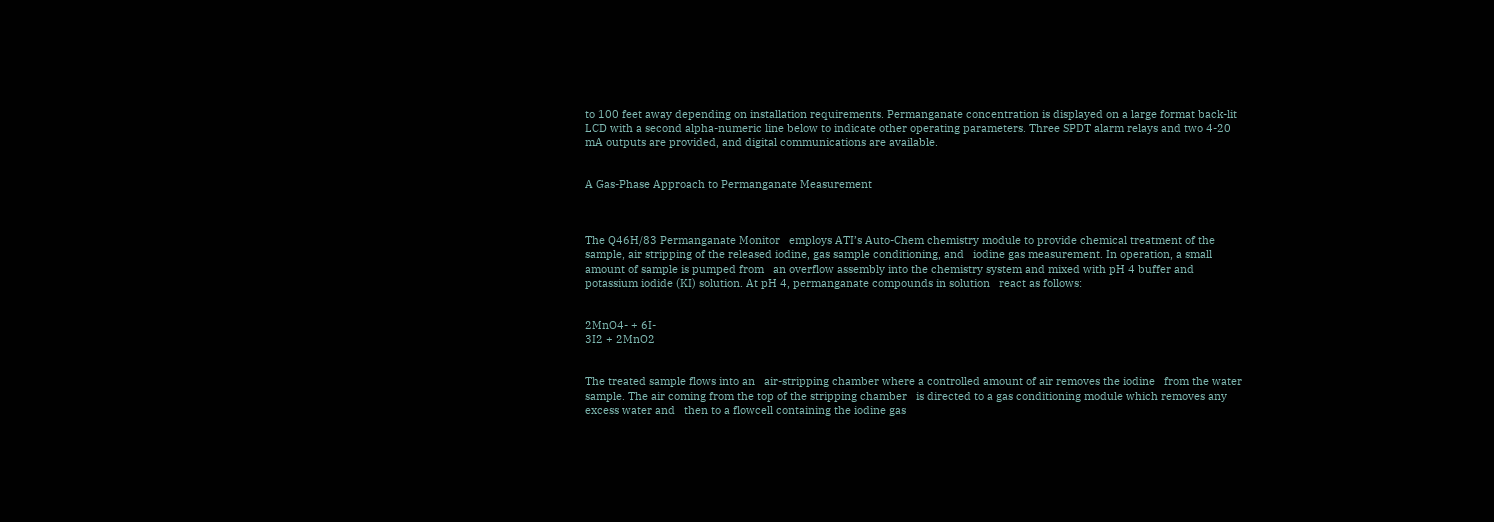to 100 feet away depending on installation requirements. Permanganate concentration is displayed on a large format back-lit LCD with a second alpha-numeric line below to indicate other operating parameters. Three SPDT alarm relays and two 4-20 mA outputs are provided, and digital communications are available.


A Gas-Phase Approach to Permanganate Measurement



The Q46H/83 Permanganate Monitor   employs ATI’s Auto-Chem chemistry module to provide chemical treatment of the   sample, air stripping of the released iodine, gas sample conditioning, and   iodine gas measurement. In operation, a small amount of sample is pumped from   an overflow assembly into the chemistry system and mixed with pH 4 buffer and   potassium iodide (KI) solution. At pH 4, permanganate compounds in solution   react as follows:


2MnO4- + 6I-
3I2 + 2MnO2


The treated sample flows into an   air-stripping chamber where a controlled amount of air removes the iodine   from the water sample. The air coming from the top of the stripping chamber   is directed to a gas conditioning module which removes any excess water and   then to a flowcell containing the iodine gas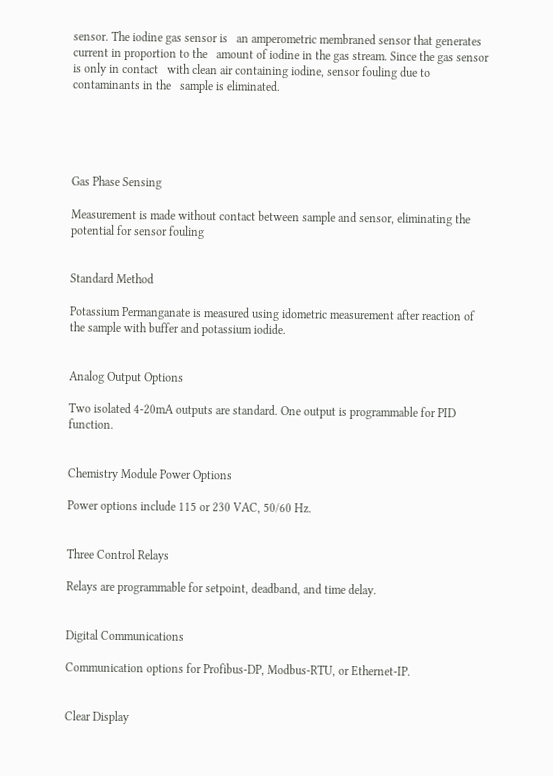sensor. The iodine gas sensor is   an amperometric membraned sensor that generates current in proportion to the   amount of iodine in the gas stream. Since the gas sensor is only in contact   with clean air containing iodine, sensor fouling due to contaminants in the   sample is eliminated.





Gas Phase Sensing

Measurement is made without contact between sample and sensor, eliminating the potential for sensor fouling


Standard Method

Potassium Permanganate is measured using idometric measurement after reaction of the sample with buffer and potassium iodide.


Analog Output Options

Two isolated 4-20mA outputs are standard. One output is programmable for PID function.


Chemistry Module Power Options

Power options include 115 or 230 VAC, 50/60 Hz.


Three Control Relays

Relays are programmable for setpoint, deadband, and time delay.


Digital Communications

Communication options for Profibus-DP, Modbus-RTU, or Ethernet-IP.


Clear Display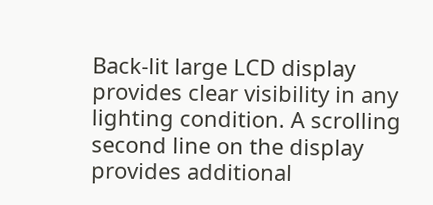Back-lit large LCD display provides clear visibility in any lighting condition. A scrolling second line on the display provides additional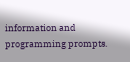information and programming prompts.